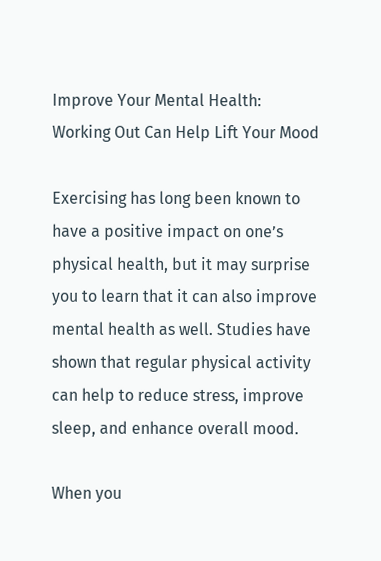Improve Your Mental Health: Working Out Can Help Lift Your Mood

Exercising has long been known to have a positive impact on one’s physical health, but it may surprise you to learn that it can also improve mental health as well. Studies have shown that regular physical activity can help to reduce stress, improve sleep, and enhance overall mood.

When you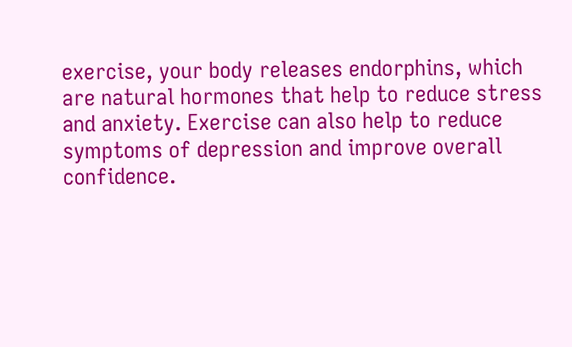exercise, your body releases endorphins, which are natural hormones that help to reduce stress and anxiety. Exercise can also help to reduce symptoms of depression and improve overall confidence.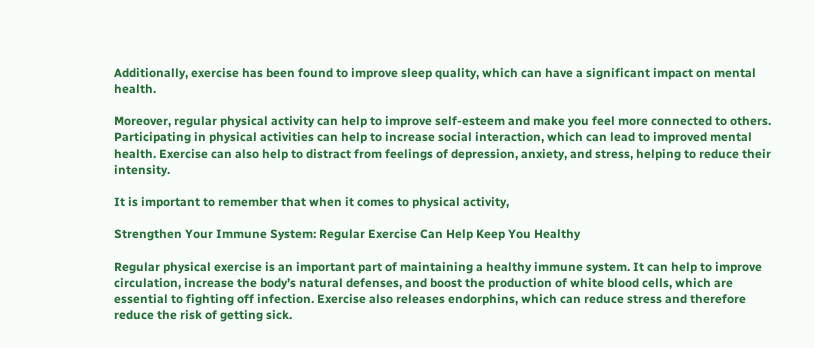Additionally, exercise has been found to improve sleep quality, which can have a significant impact on mental health.

Moreover, regular physical activity can help to improve self-esteem and make you feel more connected to others. Participating in physical activities can help to increase social interaction, which can lead to improved mental health. Exercise can also help to distract from feelings of depression, anxiety, and stress, helping to reduce their intensity.

It is important to remember that when it comes to physical activity,

Strengthen Your Immune System: Regular Exercise Can Help Keep You Healthy

Regular physical exercise is an important part of maintaining a healthy immune system. It can help to improve circulation, increase the body’s natural defenses, and boost the production of white blood cells, which are essential to fighting off infection. Exercise also releases endorphins, which can reduce stress and therefore reduce the risk of getting sick.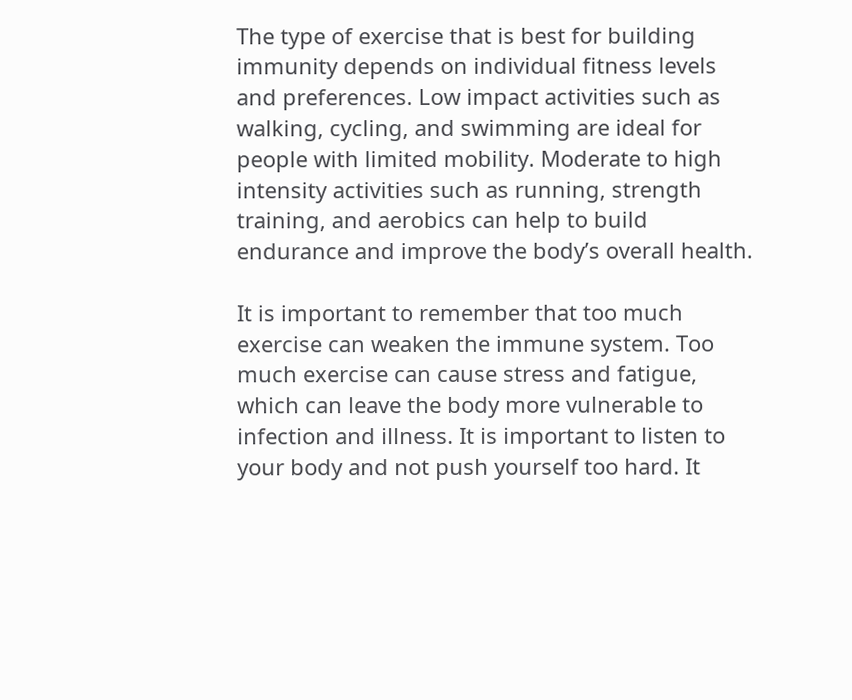The type of exercise that is best for building immunity depends on individual fitness levels and preferences. Low impact activities such as walking, cycling, and swimming are ideal for people with limited mobility. Moderate to high intensity activities such as running, strength training, and aerobics can help to build endurance and improve the body’s overall health.

It is important to remember that too much exercise can weaken the immune system. Too much exercise can cause stress and fatigue, which can leave the body more vulnerable to infection and illness. It is important to listen to your body and not push yourself too hard. It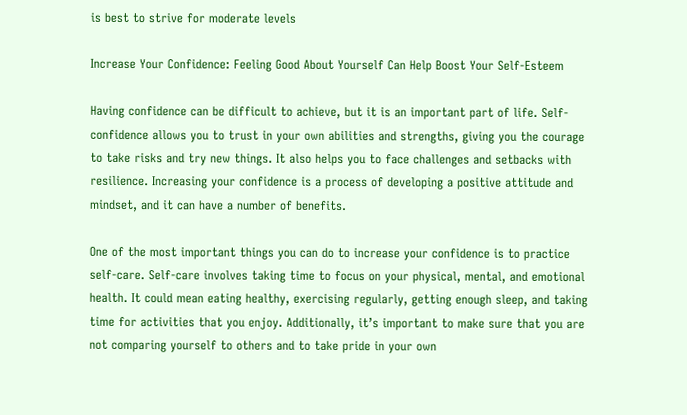is best to strive for moderate levels

Increase Your Confidence: Feeling Good About Yourself Can Help Boost Your Self-Esteem

Having confidence can be difficult to achieve, but it is an important part of life. Self-confidence allows you to trust in your own abilities and strengths, giving you the courage to take risks and try new things. It also helps you to face challenges and setbacks with resilience. Increasing your confidence is a process of developing a positive attitude and mindset, and it can have a number of benefits.

One of the most important things you can do to increase your confidence is to practice self-care. Self-care involves taking time to focus on your physical, mental, and emotional health. It could mean eating healthy, exercising regularly, getting enough sleep, and taking time for activities that you enjoy. Additionally, it’s important to make sure that you are not comparing yourself to others and to take pride in your own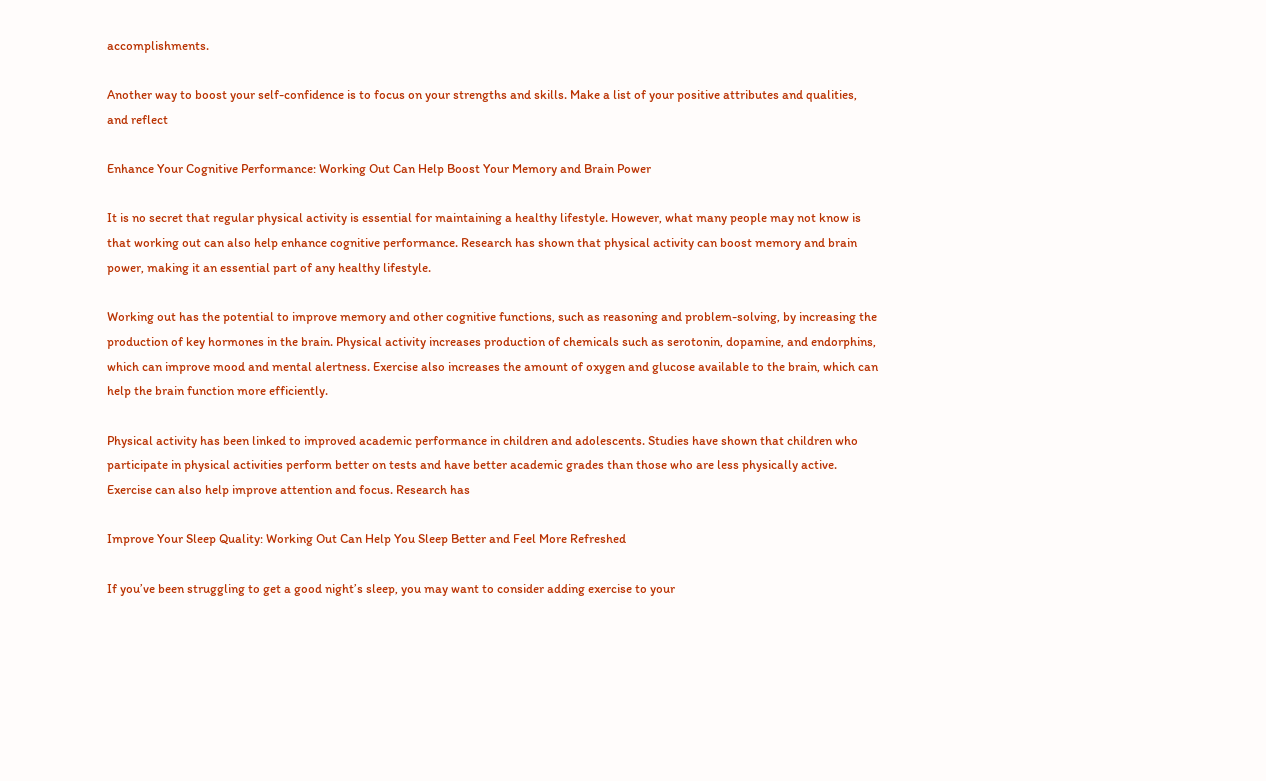accomplishments.

Another way to boost your self-confidence is to focus on your strengths and skills. Make a list of your positive attributes and qualities, and reflect

Enhance Your Cognitive Performance: Working Out Can Help Boost Your Memory and Brain Power

It is no secret that regular physical activity is essential for maintaining a healthy lifestyle. However, what many people may not know is that working out can also help enhance cognitive performance. Research has shown that physical activity can boost memory and brain power, making it an essential part of any healthy lifestyle.

Working out has the potential to improve memory and other cognitive functions, such as reasoning and problem-solving, by increasing the production of key hormones in the brain. Physical activity increases production of chemicals such as serotonin, dopamine, and endorphins, which can improve mood and mental alertness. Exercise also increases the amount of oxygen and glucose available to the brain, which can help the brain function more efficiently.

Physical activity has been linked to improved academic performance in children and adolescents. Studies have shown that children who participate in physical activities perform better on tests and have better academic grades than those who are less physically active. Exercise can also help improve attention and focus. Research has

Improve Your Sleep Quality: Working Out Can Help You Sleep Better and Feel More Refreshed

If you’ve been struggling to get a good night’s sleep, you may want to consider adding exercise to your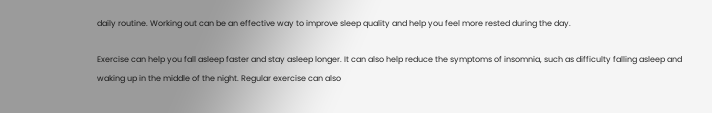daily routine. Working out can be an effective way to improve sleep quality and help you feel more rested during the day.

Exercise can help you fall asleep faster and stay asleep longer. It can also help reduce the symptoms of insomnia, such as difficulty falling asleep and waking up in the middle of the night. Regular exercise can also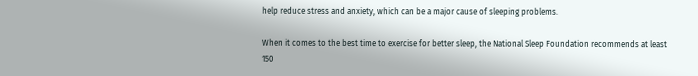help reduce stress and anxiety, which can be a major cause of sleeping problems.

When it comes to the best time to exercise for better sleep, the National Sleep Foundation recommends at least 150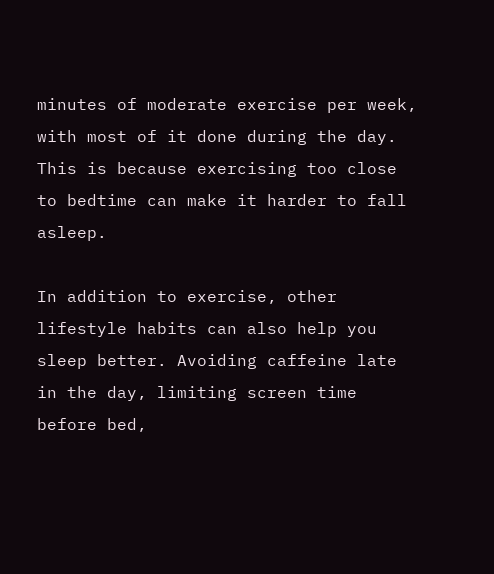minutes of moderate exercise per week, with most of it done during the day. This is because exercising too close to bedtime can make it harder to fall asleep.

In addition to exercise, other lifestyle habits can also help you sleep better. Avoiding caffeine late in the day, limiting screen time before bed,